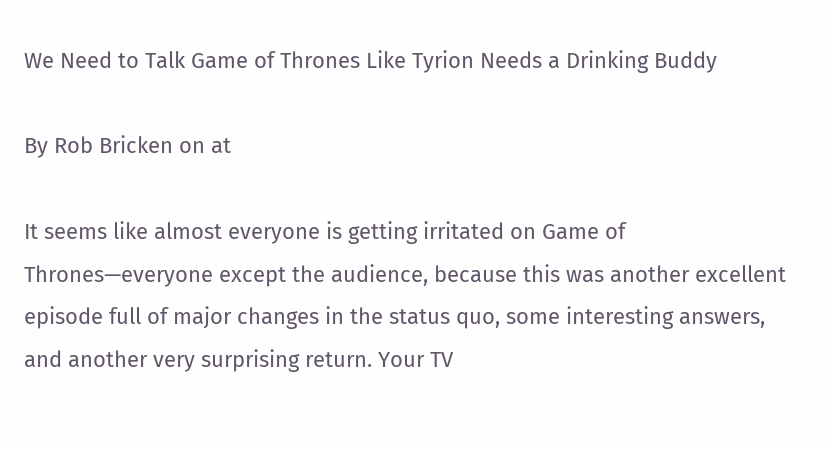We Need to Talk Game of Thrones Like Tyrion Needs a Drinking Buddy

By Rob Bricken on at

It seems like almost everyone is getting irritated on Game of Thrones—everyone except the audience, because this was another excellent episode full of major changes in the status quo, some interesting answers, and another very surprising return. Your TV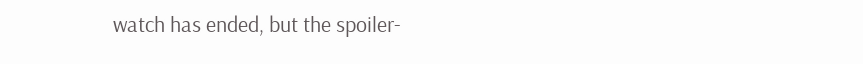watch has ended, but the spoiler-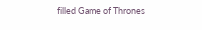filled Game of Thrones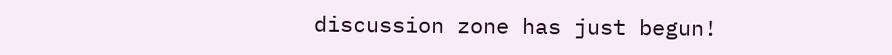discussion zone has just begun!